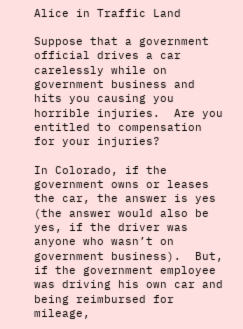Alice in Traffic Land

Suppose that a government official drives a car carelessly while on government business and hits you causing you horrible injuries.  Are you entitled to compensation for your injuries?

In Colorado, if the government owns or leases the car, the answer is yes (the answer would also be yes, if the driver was anyone who wasn’t on government business).  But, if the government employee was driving his own car and being reimbursed for mileage,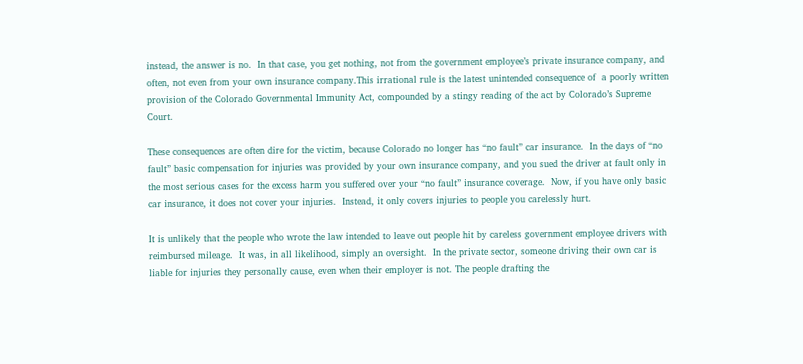instead, the answer is no.  In that case, you get nothing, not from the government employee’s private insurance company, and often, not even from your own insurance company.This irrational rule is the latest unintended consequence of  a poorly written provision of the Colorado Governmental Immunity Act, compounded by a stingy reading of the act by Colorado’s Supreme Court.

These consequences are often dire for the victim, because Colorado no longer has “no fault” car insurance.  In the days of “no fault” basic compensation for injuries was provided by your own insurance company, and you sued the driver at fault only in the most serious cases for the excess harm you suffered over your “no fault” insurance coverage.  Now, if you have only basic car insurance, it does not cover your injuries.  Instead, it only covers injuries to people you carelessly hurt.

It is unlikely that the people who wrote the law intended to leave out people hit by careless government employee drivers with reimbursed mileage.  It was, in all likelihood, simply an oversight.  In the private sector, someone driving their own car is liable for injuries they personally cause, even when their employer is not. The people drafting the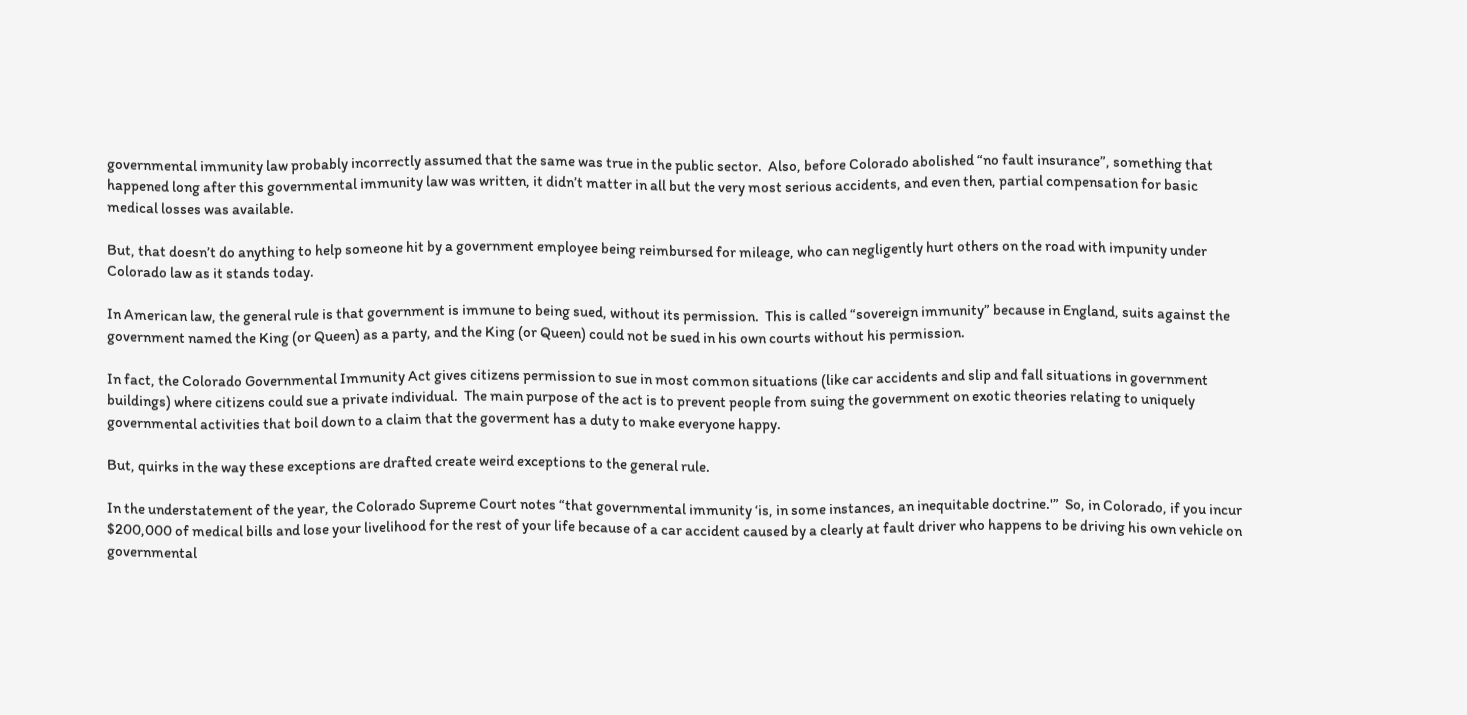governmental immunity law probably incorrectly assumed that the same was true in the public sector.  Also, before Colorado abolished “no fault insurance”, something that happened long after this governmental immunity law was written, it didn’t matter in all but the very most serious accidents, and even then, partial compensation for basic medical losses was available.

But, that doesn’t do anything to help someone hit by a government employee being reimbursed for mileage, who can negligently hurt others on the road with impunity under Colorado law as it stands today.

In American law, the general rule is that government is immune to being sued, without its permission.  This is called “sovereign immunity” because in England, suits against the government named the King (or Queen) as a party, and the King (or Queen) could not be sued in his own courts without his permission.

In fact, the Colorado Governmental Immunity Act gives citizens permission to sue in most common situations (like car accidents and slip and fall situations in government buildings) where citizens could sue a private individual.  The main purpose of the act is to prevent people from suing the government on exotic theories relating to uniquely governmental activities that boil down to a claim that the goverment has a duty to make everyone happy.

But, quirks in the way these exceptions are drafted create weird exceptions to the general rule.

In the understatement of the year, the Colorado Supreme Court notes “that governmental immunity ‘is, in some instances, an inequitable doctrine.'”  So, in Colorado, if you incur $200,000 of medical bills and lose your livelihood for the rest of your life because of a car accident caused by a clearly at fault driver who happens to be driving his own vehicle on governmental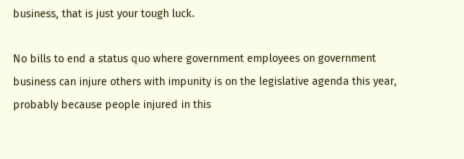business, that is just your tough luck.

No bills to end a status quo where government employees on government business can injure others with impunity is on the legislative agenda this year, probably because people injured in this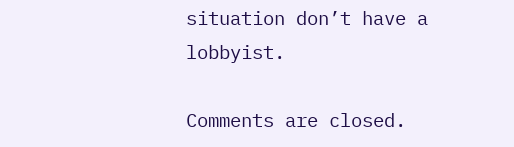situation don’t have a lobbyist.

Comments are closed.